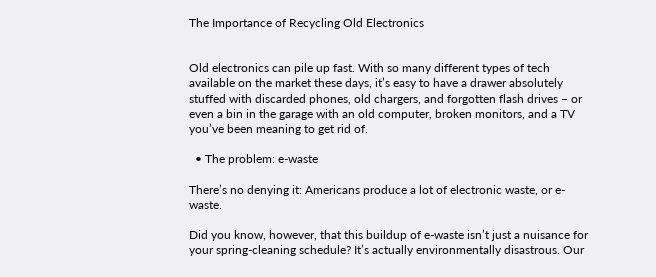The Importance of Recycling Old Electronics


Old electronics can pile up fast. With so many different types of tech available on the market these days, it’s easy to have a drawer absolutely stuffed with discarded phones, old chargers, and forgotten flash drives – or even a bin in the garage with an old computer, broken monitors, and a TV you’ve been meaning to get rid of.

  • The problem: e-waste

There’s no denying it: Americans produce a lot of electronic waste, or e-waste.

Did you know, however, that this buildup of e-waste isn’t just a nuisance for your spring-cleaning schedule? It’s actually environmentally disastrous. Our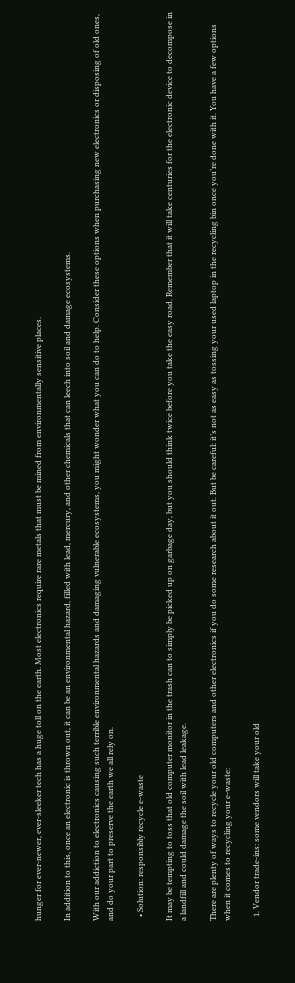hunger for ever-newer, ever-sleeker tech has a huge toll on the earth. Most electronics require rare metals that must be mined from environmentally sensitive places.

In addition to this, once an electronic is thrown out, it can be an environmental hazard, filled with lead, mercury, and other chemicals that can leech into soil and damage ecosystems.

With our addiction to electronics causing such terrible environmental hazards and damaging vulnerable ecosystems, you might wonder what you can do to help. Consider these options when purchasing new electronics or disposing of old ones, and do your part to preserve the earth we all rely on.

  • Solution: responsibly recycle e-waste

It may be tempting to toss that old computer monitor in the trash can to simply be picked up on garbage day, but you should think twice before you take the easy road. Remember that it will take centuries for the electronic device to decompose in a landfill and could damage the soil with lead leakage.

There are plenty of ways to recycle your old computers and other electronics if you do some research about it out. But be careful: it’s not as easy as tossing your used laptop in the recycling bin once you’re done with it. You have a few options when it comes to recycling your e-waste:

  1. Vendor trade-ins: some vendors will take your old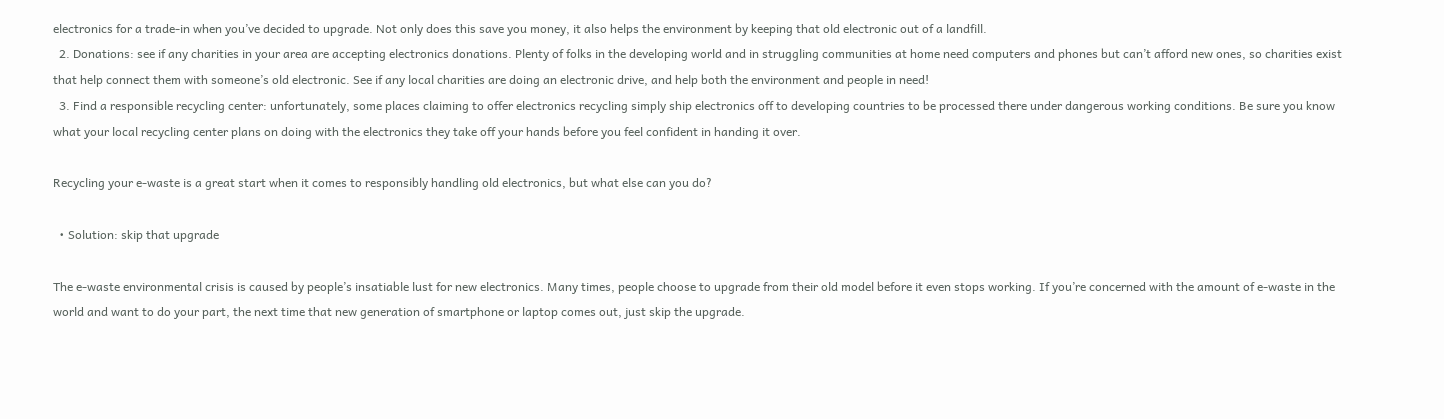electronics for a trade-in when you’ve decided to upgrade. Not only does this save you money, it also helps the environment by keeping that old electronic out of a landfill.
  2. Donations: see if any charities in your area are accepting electronics donations. Plenty of folks in the developing world and in struggling communities at home need computers and phones but can’t afford new ones, so charities exist that help connect them with someone’s old electronic. See if any local charities are doing an electronic drive, and help both the environment and people in need!
  3. Find a responsible recycling center: unfortunately, some places claiming to offer electronics recycling simply ship electronics off to developing countries to be processed there under dangerous working conditions. Be sure you know what your local recycling center plans on doing with the electronics they take off your hands before you feel confident in handing it over.

Recycling your e-waste is a great start when it comes to responsibly handling old electronics, but what else can you do?

  • Solution: skip that upgrade

The e-waste environmental crisis is caused by people’s insatiable lust for new electronics. Many times, people choose to upgrade from their old model before it even stops working. If you’re concerned with the amount of e-waste in the world and want to do your part, the next time that new generation of smartphone or laptop comes out, just skip the upgrade.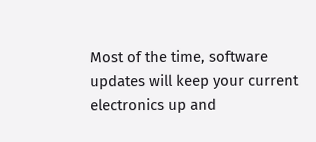Most of the time, software updates will keep your current electronics up and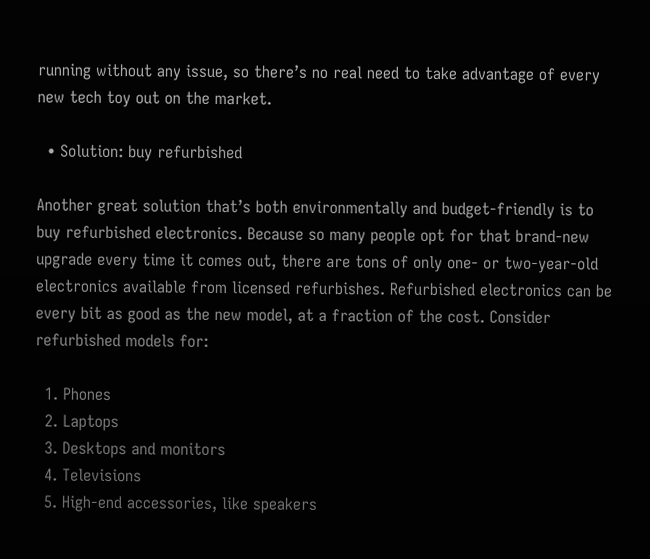running without any issue, so there’s no real need to take advantage of every new tech toy out on the market.

  • Solution: buy refurbished

Another great solution that’s both environmentally and budget-friendly is to buy refurbished electronics. Because so many people opt for that brand-new upgrade every time it comes out, there are tons of only one- or two-year-old electronics available from licensed refurbishes. Refurbished electronics can be every bit as good as the new model, at a fraction of the cost. Consider refurbished models for:

  1. Phones
  2. Laptops
  3. Desktops and monitors
  4. Televisions
  5. High-end accessories, like speakers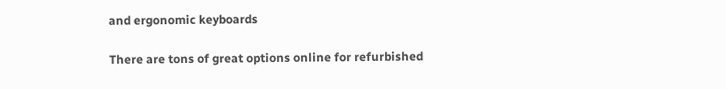and ergonomic keyboards

There are tons of great options online for refurbished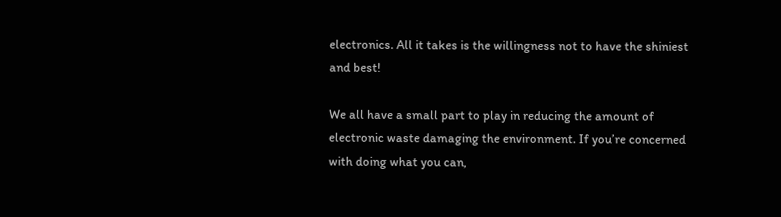electronics. All it takes is the willingness not to have the shiniest and best!

We all have a small part to play in reducing the amount of electronic waste damaging the environment. If you’re concerned with doing what you can,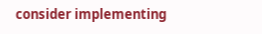consider implementing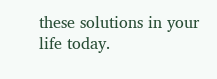these solutions in your life today.